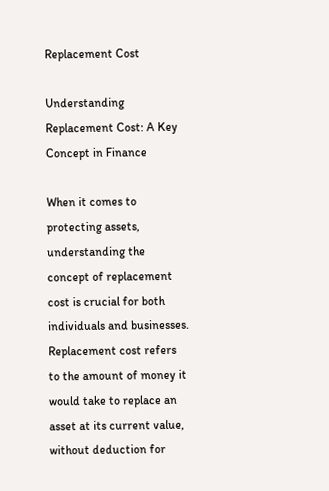Replacement Cost

Understanding Replacement Cost: A Key Concept in Finance

When it comes to protecting assets, understanding the concept of replacement cost is crucial for both individuals and businesses. Replacement cost refers to the amount of money it would take to replace an asset at its current value, without deduction for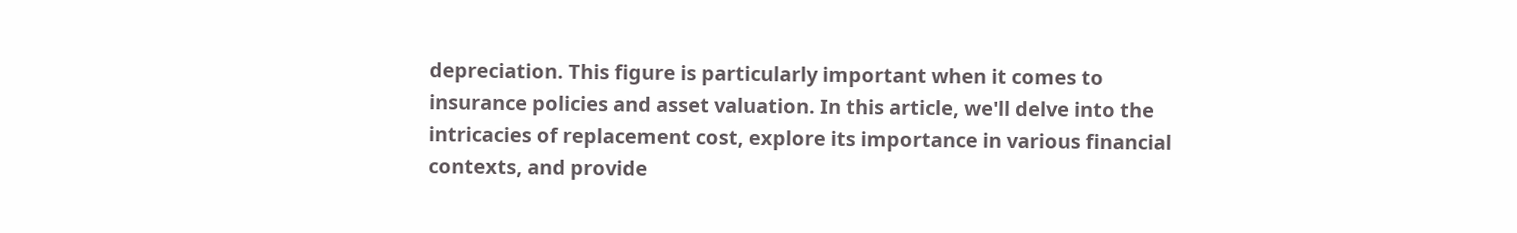depreciation. This figure is particularly important when it comes to insurance policies and asset valuation. In this article, we'll delve into the intricacies of replacement cost, explore its importance in various financial contexts, and provide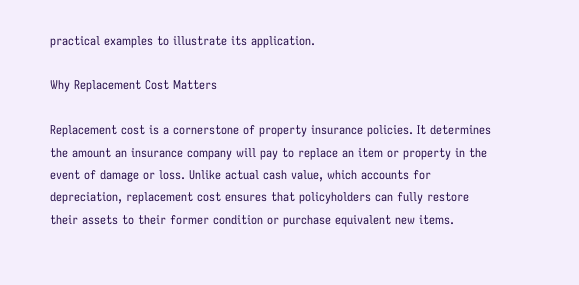practical examples to illustrate its application.

Why Replacement Cost Matters

Replacement cost is a cornerstone of property insurance policies. It determines the amount an insurance company will pay to replace an item or property in the event of damage or loss. Unlike actual cash value, which accounts for depreciation, replacement cost ensures that policyholders can fully restore their assets to their former condition or purchase equivalent new items.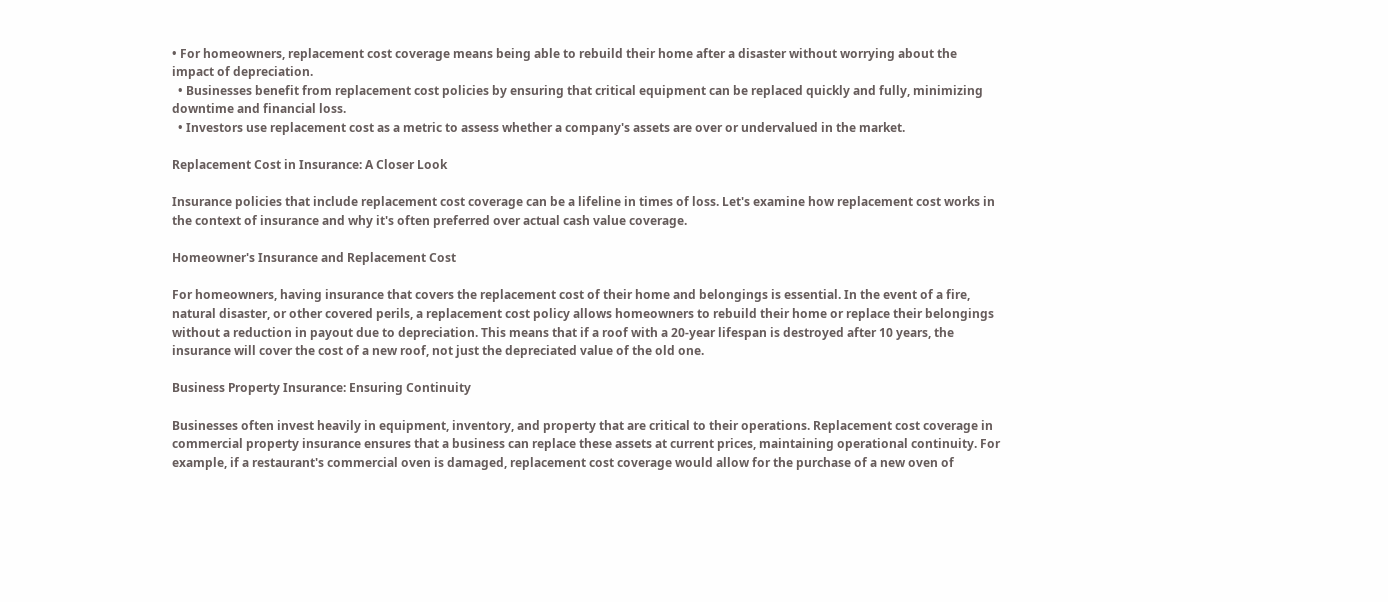• For homeowners, replacement cost coverage means being able to rebuild their home after a disaster without worrying about the impact of depreciation.
  • Businesses benefit from replacement cost policies by ensuring that critical equipment can be replaced quickly and fully, minimizing downtime and financial loss.
  • Investors use replacement cost as a metric to assess whether a company's assets are over or undervalued in the market.

Replacement Cost in Insurance: A Closer Look

Insurance policies that include replacement cost coverage can be a lifeline in times of loss. Let's examine how replacement cost works in the context of insurance and why it's often preferred over actual cash value coverage.

Homeowner's Insurance and Replacement Cost

For homeowners, having insurance that covers the replacement cost of their home and belongings is essential. In the event of a fire, natural disaster, or other covered perils, a replacement cost policy allows homeowners to rebuild their home or replace their belongings without a reduction in payout due to depreciation. This means that if a roof with a 20-year lifespan is destroyed after 10 years, the insurance will cover the cost of a new roof, not just the depreciated value of the old one.

Business Property Insurance: Ensuring Continuity

Businesses often invest heavily in equipment, inventory, and property that are critical to their operations. Replacement cost coverage in commercial property insurance ensures that a business can replace these assets at current prices, maintaining operational continuity. For example, if a restaurant's commercial oven is damaged, replacement cost coverage would allow for the purchase of a new oven of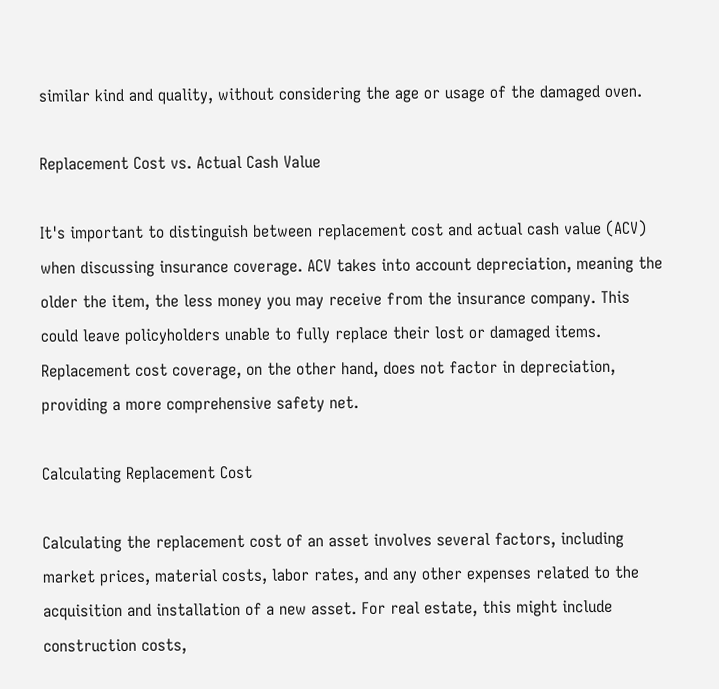similar kind and quality, without considering the age or usage of the damaged oven.

Replacement Cost vs. Actual Cash Value

It's important to distinguish between replacement cost and actual cash value (ACV) when discussing insurance coverage. ACV takes into account depreciation, meaning the older the item, the less money you may receive from the insurance company. This could leave policyholders unable to fully replace their lost or damaged items. Replacement cost coverage, on the other hand, does not factor in depreciation, providing a more comprehensive safety net.

Calculating Replacement Cost

Calculating the replacement cost of an asset involves several factors, including market prices, material costs, labor rates, and any other expenses related to the acquisition and installation of a new asset. For real estate, this might include construction costs,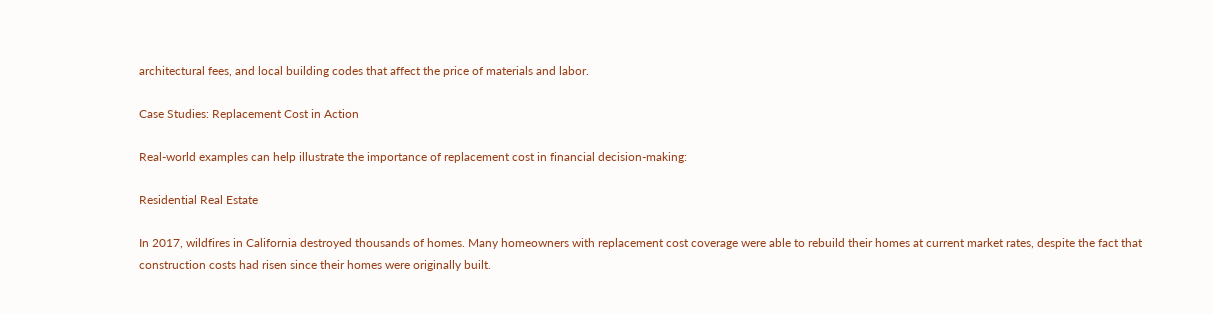architectural fees, and local building codes that affect the price of materials and labor.

Case Studies: Replacement Cost in Action

Real-world examples can help illustrate the importance of replacement cost in financial decision-making:

Residential Real Estate

In 2017, wildfires in California destroyed thousands of homes. Many homeowners with replacement cost coverage were able to rebuild their homes at current market rates, despite the fact that construction costs had risen since their homes were originally built.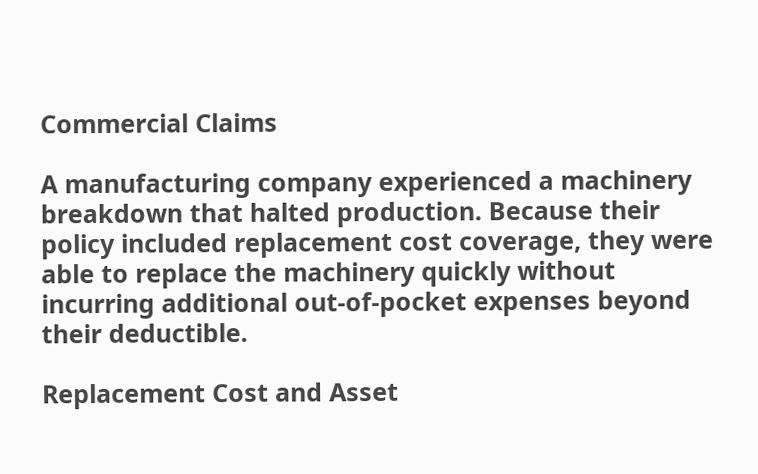Commercial Claims

A manufacturing company experienced a machinery breakdown that halted production. Because their policy included replacement cost coverage, they were able to replace the machinery quickly without incurring additional out-of-pocket expenses beyond their deductible.

Replacement Cost and Asset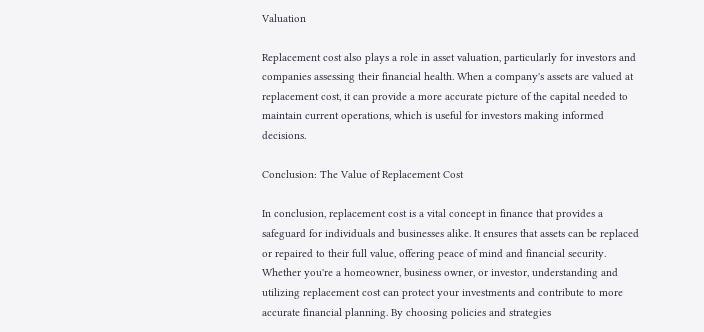Valuation

Replacement cost also plays a role in asset valuation, particularly for investors and companies assessing their financial health. When a company's assets are valued at replacement cost, it can provide a more accurate picture of the capital needed to maintain current operations, which is useful for investors making informed decisions.

Conclusion: The Value of Replacement Cost

In conclusion, replacement cost is a vital concept in finance that provides a safeguard for individuals and businesses alike. It ensures that assets can be replaced or repaired to their full value, offering peace of mind and financial security. Whether you're a homeowner, business owner, or investor, understanding and utilizing replacement cost can protect your investments and contribute to more accurate financial planning. By choosing policies and strategies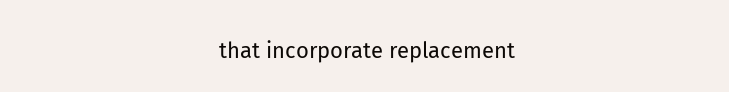that incorporate replacement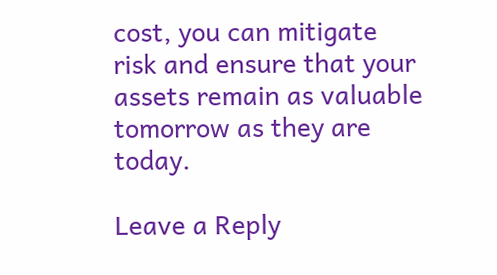cost, you can mitigate risk and ensure that your assets remain as valuable tomorrow as they are today.

Leave a Reply